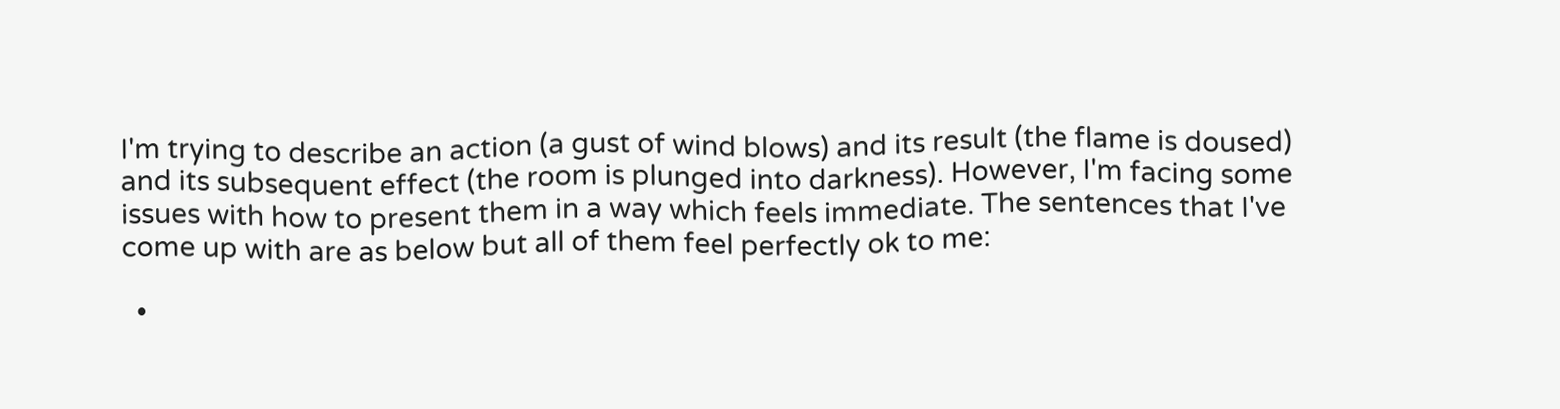I'm trying to describe an action (a gust of wind blows) and its result (the flame is doused) and its subsequent effect (the room is plunged into darkness). However, I'm facing some issues with how to present them in a way which feels immediate. The sentences that I've come up with are as below but all of them feel perfectly ok to me:

  •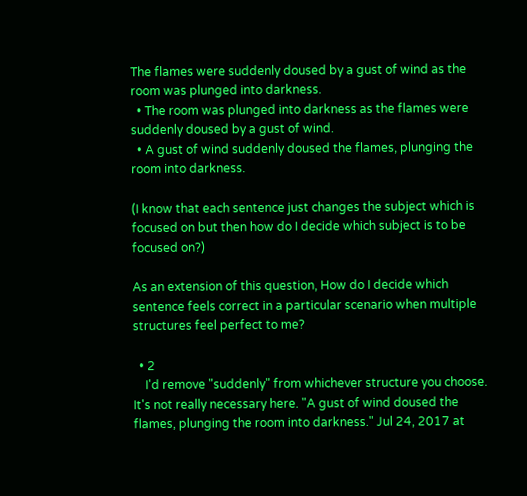The flames were suddenly doused by a gust of wind as the room was plunged into darkness.
  • The room was plunged into darkness as the flames were suddenly doused by a gust of wind.
  • A gust of wind suddenly doused the flames, plunging the room into darkness.

(I know that each sentence just changes the subject which is focused on but then how do I decide which subject is to be focused on?)

As an extension of this question, How do I decide which sentence feels correct in a particular scenario when multiple structures feel perfect to me?

  • 2
    I'd remove "suddenly" from whichever structure you choose. It's not really necessary here. "A gust of wind doused the flames, plunging the room into darkness." Jul 24, 2017 at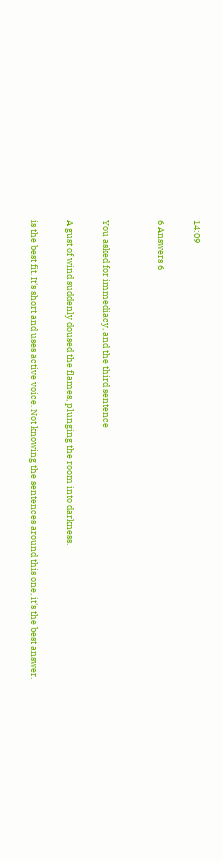14:09

6 Answers 6


You asked for immediacy, and the third sentence

A gust of wind suddenly doused the flames, plunging the room into darkness.

is the best fit. It's short and uses active voice. Not knowing the sentences around this one, it's the best answer.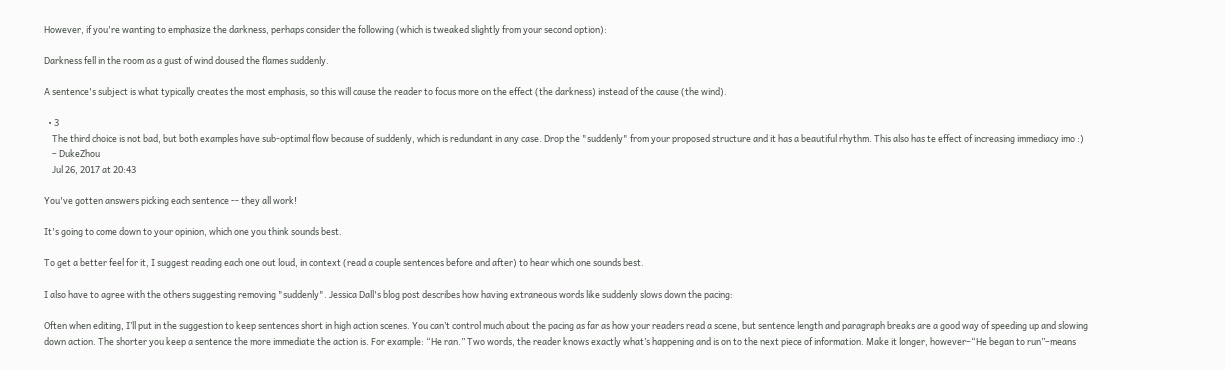However, if you're wanting to emphasize the darkness, perhaps consider the following (which is tweaked slightly from your second option):

Darkness fell in the room as a gust of wind doused the flames suddenly.

A sentence's subject is what typically creates the most emphasis, so this will cause the reader to focus more on the effect (the darkness) instead of the cause (the wind).

  • 3
    The third choice is not bad, but both examples have sub-optimal flow because of suddenly, which is redundant in any case. Drop the "suddenly" from your proposed structure and it has a beautiful rhythm. This also has te effect of increasing immediacy imo :)
    – DukeZhou
    Jul 26, 2017 at 20:43

You've gotten answers picking each sentence -- they all work!

It's going to come down to your opinion, which one you think sounds best.

To get a better feel for it, I suggest reading each one out loud, in context (read a couple sentences before and after) to hear which one sounds best.

I also have to agree with the others suggesting removing "suddenly". Jessica Dall's blog post describes how having extraneous words like suddenly slows down the pacing:

Often when editing, I’ll put in the suggestion to keep sentences short in high action scenes. You can’t control much about the pacing as far as how your readers read a scene, but sentence length and paragraph breaks are a good way of speeding up and slowing down action. The shorter you keep a sentence the more immediate the action is. For example: “He ran.” Two words, the reader knows exactly what’s happening and is on to the next piece of information. Make it longer, however–“He began to run”–means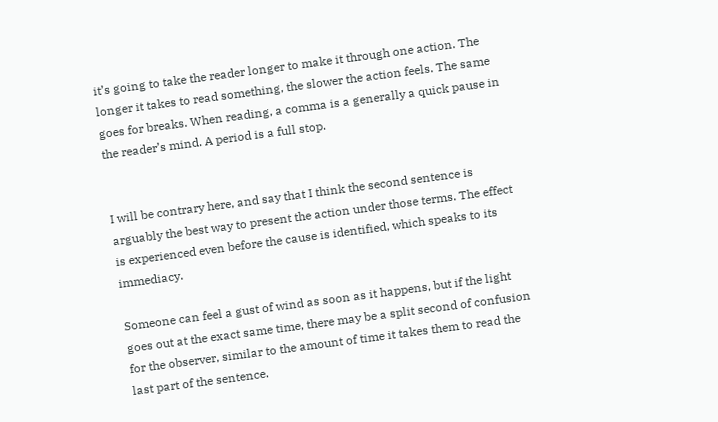it’s going to take the reader longer to make it through one action. The longer it takes to read something, the slower the action feels. The same goes for breaks. When reading, a comma is a generally a quick pause in the reader’s mind. A period is a full stop.


I will be contrary here, and say that I think the second sentence is arguably the best way to present the action under those terms. The effect is experienced even before the cause is identified, which speaks to its immediacy.

Someone can feel a gust of wind as soon as it happens, but if the light goes out at the exact same time, there may be a split second of confusion for the observer, similar to the amount of time it takes them to read the last part of the sentence.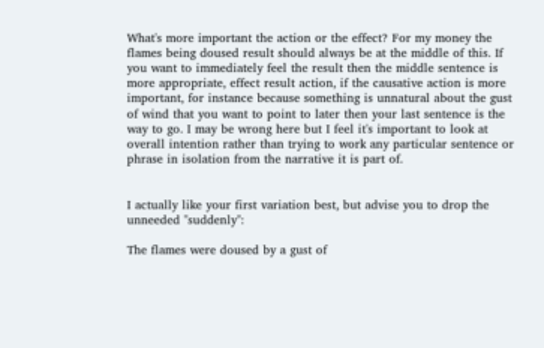What's more important the action or the effect? For my money the flames being doused result should always be at the middle of this. If you want to immediately feel the result then the middle sentence is more appropriate, effect result action, if the causative action is more important, for instance because something is unnatural about the gust of wind that you want to point to later then your last sentence is the way to go. I may be wrong here but I feel it's important to look at overall intention rather than trying to work any particular sentence or phrase in isolation from the narrative it is part of.


I actually like your first variation best, but advise you to drop the unneeded "suddenly":

The flames were doused by a gust of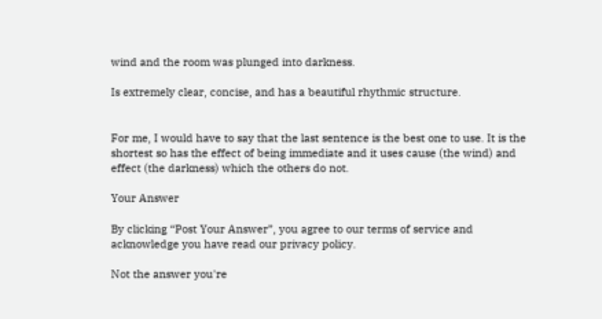wind and the room was plunged into darkness.

Is extremely clear, concise, and has a beautiful rhythmic structure.


For me, I would have to say that the last sentence is the best one to use. It is the shortest so has the effect of being immediate and it uses cause (the wind) and effect (the darkness) which the others do not.

Your Answer

By clicking “Post Your Answer”, you agree to our terms of service and acknowledge you have read our privacy policy.

Not the answer you're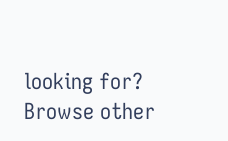looking for? Browse other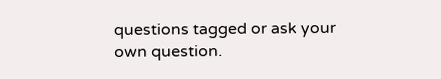questions tagged or ask your own question.